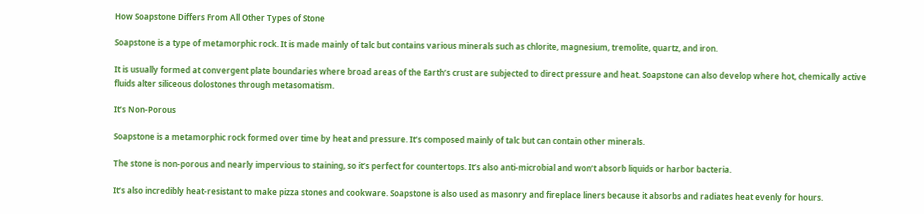How Soapstone Differs From All Other Types of Stone

Soapstone is a type of metamorphic rock. It is made mainly of talc but contains various minerals such as chlorite, magnesium, tremolite, quartz, and iron.

It is usually formed at convergent plate boundaries where broad areas of the Earth’s crust are subjected to direct pressure and heat. Soapstone can also develop where hot, chemically active fluids alter siliceous dolostones through metasomatism.

It’s Non-Porous

Soapstone is a metamorphic rock formed over time by heat and pressure. It’s composed mainly of talc but can contain other minerals.

The stone is non-porous and nearly impervious to staining, so it’s perfect for countertops. It’s also anti-microbial and won’t absorb liquids or harbor bacteria.

It’s also incredibly heat-resistant to make pizza stones and cookware. Soapstone is also used as masonry and fireplace liners because it absorbs and radiates heat evenly for hours.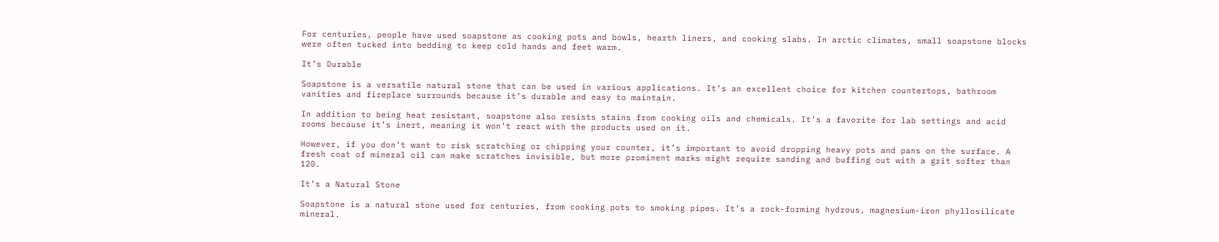For centuries, people have used soapstone as cooking pots and bowls, hearth liners, and cooking slabs. In arctic climates, small soapstone blocks were often tucked into bedding to keep cold hands and feet warm.

It’s Durable

Soapstone is a versatile natural stone that can be used in various applications. It’s an excellent choice for kitchen countertops, bathroom vanities and fireplace surrounds because it’s durable and easy to maintain.

In addition to being heat resistant, soapstone also resists stains from cooking oils and chemicals. It’s a favorite for lab settings and acid rooms because it’s inert, meaning it won’t react with the products used on it.

However, if you don’t want to risk scratching or chipping your counter, it’s important to avoid dropping heavy pots and pans on the surface. A fresh coat of mineral oil can make scratches invisible, but more prominent marks might require sanding and buffing out with a grit softer than 120.

It’s a Natural Stone

Soapstone is a natural stone used for centuries, from cooking pots to smoking pipes. It’s a rock-forming hydrous, magnesium-iron phyllosilicate mineral.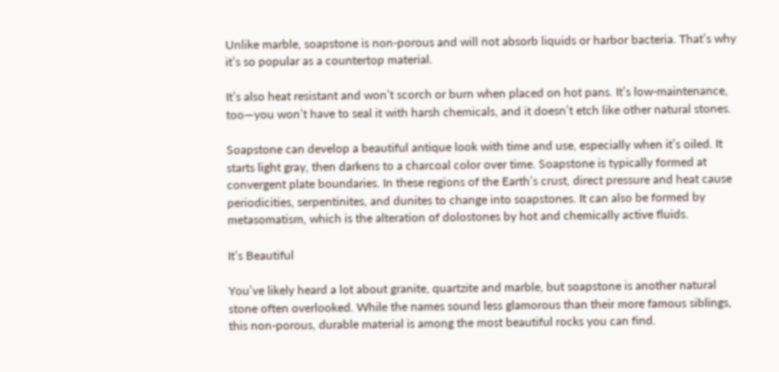Unlike marble, soapstone is non-porous and will not absorb liquids or harbor bacteria. That’s why it’s so popular as a countertop material.

It’s also heat resistant and won’t scorch or burn when placed on hot pans. It’s low-maintenance, too—you won’t have to seal it with harsh chemicals, and it doesn’t etch like other natural stones.

Soapstone can develop a beautiful antique look with time and use, especially when it’s oiled. It starts light gray, then darkens to a charcoal color over time. Soapstone is typically formed at convergent plate boundaries. In these regions of the Earth’s crust, direct pressure and heat cause periodicities, serpentinites, and dunites to change into soapstones. It can also be formed by metasomatism, which is the alteration of dolostones by hot and chemically active fluids.

It’s Beautiful

You’ve likely heard a lot about granite, quartzite and marble, but soapstone is another natural stone often overlooked. While the names sound less glamorous than their more famous siblings, this non-porous, durable material is among the most beautiful rocks you can find.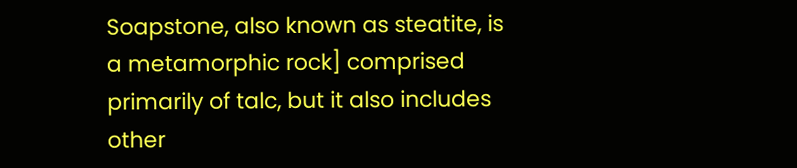Soapstone, also known as steatite, is a metamorphic rock] comprised primarily of talc, but it also includes other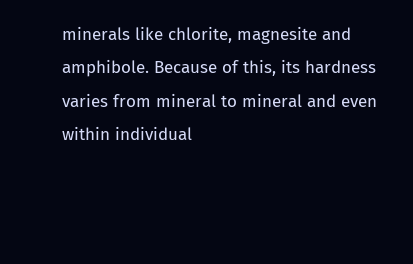minerals like chlorite, magnesite and amphibole. Because of this, its hardness varies from mineral to mineral and even within individual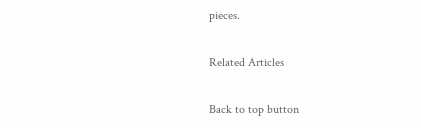pieces.

Related Articles

Back to top button